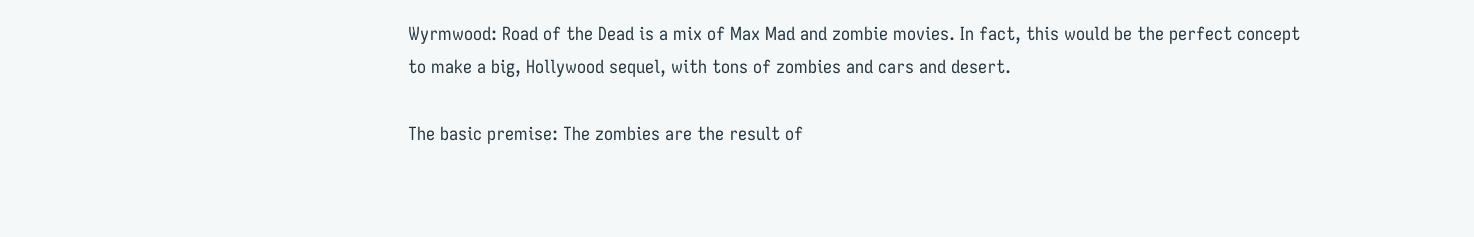Wyrmwood: Road of the Dead is a mix of Max Mad and zombie movies. In fact, this would be the perfect concept to make a big, Hollywood sequel, with tons of zombies and cars and desert.

The basic premise: The zombies are the result of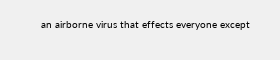an airborne virus that effects everyone except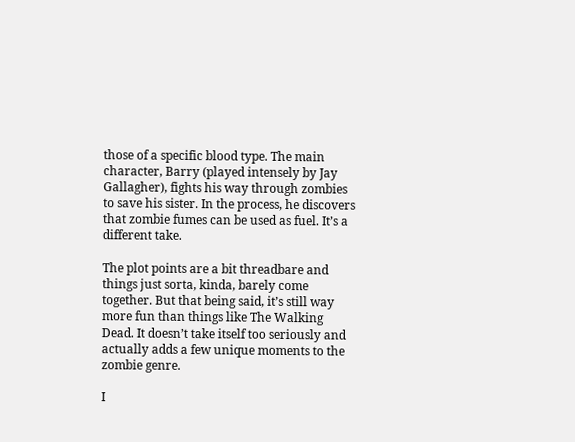those of a specific blood type. The main character, Barry (played intensely by Jay Gallagher), fights his way through zombies to save his sister. In the process, he discovers that zombie fumes can be used as fuel. It’s a different take.

The plot points are a bit threadbare and things just sorta, kinda, barely come together. But that being said, it’s still way more fun than things like The Walking Dead. It doesn’t take itself too seriously and actually adds a few unique moments to the zombie genre.

I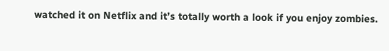watched it on Netflix and it’s totally worth a look if you enjoy zombies.